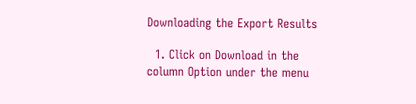Downloading the Export Results

  1. Click on Download in the column Option under the menu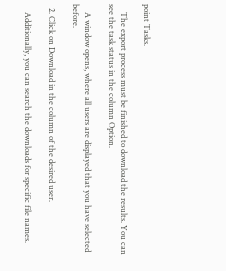point Tasks.

    The export process must be finished to download the results. You can see the task status in the column Option.

    A window opens, where all users are displayed that you have selected before.

  2. Click on Download in the column of the desired user.

    Additionally, you can search the downloads for specific file names.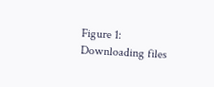Figure 1: Downloading files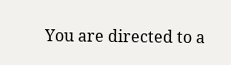You are directed to a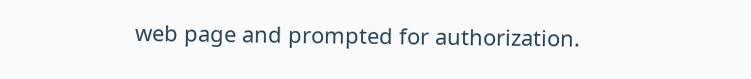web page and prompted for authorization.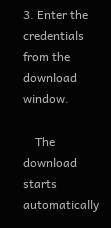3. Enter the credentials from the download window.

    The download starts automatically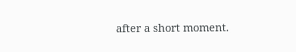after a short moment.